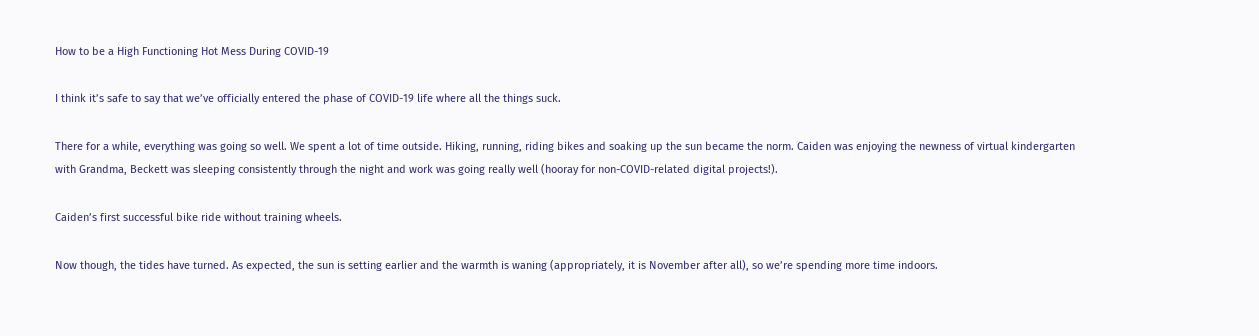How to be a High Functioning Hot Mess During COVID-19

I think it’s safe to say that we’ve officially entered the phase of COVID-19 life where all the things suck.

There for a while, everything was going so well. We spent a lot of time outside. Hiking, running, riding bikes and soaking up the sun became the norm. Caiden was enjoying the newness of virtual kindergarten with Grandma, Beckett was sleeping consistently through the night and work was going really well (hooray for non-COVID-related digital projects!).

Caiden’s first successful bike ride without training wheels.

Now though, the tides have turned. As expected, the sun is setting earlier and the warmth is waning (appropriately, it is November after all), so we’re spending more time indoors.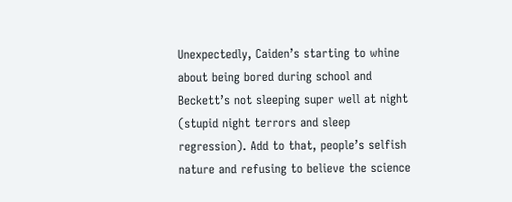Unexpectedly, Caiden’s starting to whine about being bored during school and Beckett’s not sleeping super well at night (stupid night terrors and sleep regression). Add to that, people’s selfish nature and refusing to believe the science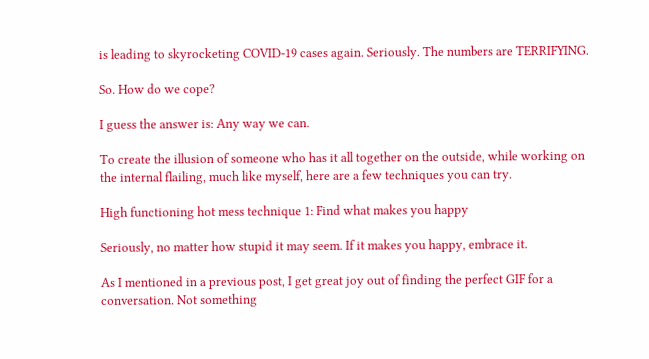is leading to skyrocketing COVID-19 cases again. Seriously. The numbers are TERRIFYING.

So. How do we cope?

I guess the answer is: Any way we can.

To create the illusion of someone who has it all together on the outside, while working on the internal flailing, much like myself, here are a few techniques you can try.

High functioning hot mess technique 1: Find what makes you happy

Seriously, no matter how stupid it may seem. If it makes you happy, embrace it.

As I mentioned in a previous post, I get great joy out of finding the perfect GIF for a conversation. Not something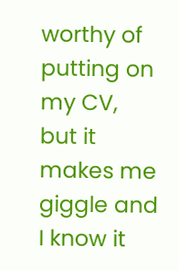worthy of putting on my CV, but it makes me giggle and I know it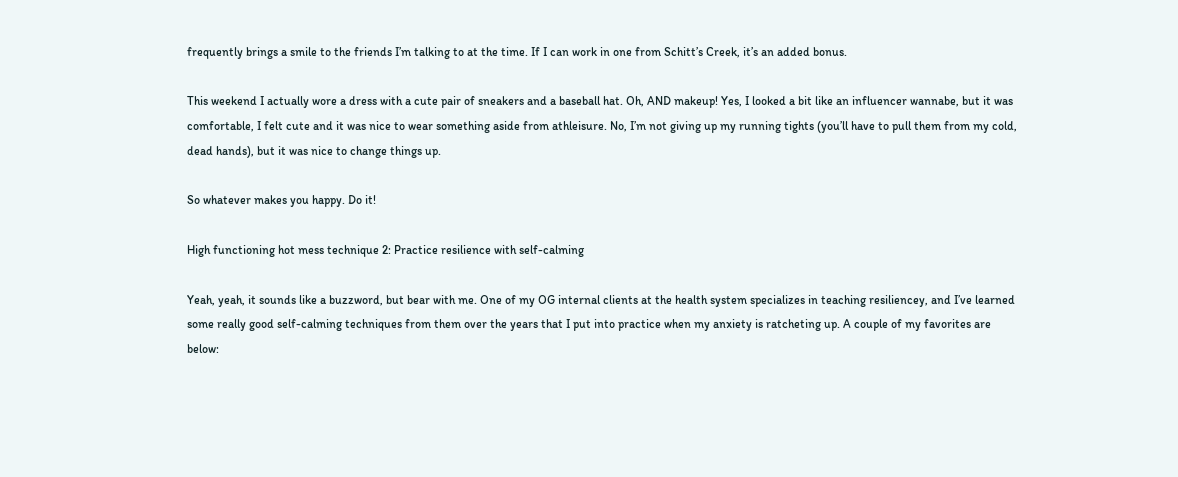frequently brings a smile to the friends I’m talking to at the time. If I can work in one from Schitt’s Creek, it’s an added bonus.

This weekend I actually wore a dress with a cute pair of sneakers and a baseball hat. Oh, AND makeup! Yes, I looked a bit like an influencer wannabe, but it was comfortable, I felt cute and it was nice to wear something aside from athleisure. No, I’m not giving up my running tights (you’ll have to pull them from my cold, dead hands), but it was nice to change things up.

So whatever makes you happy. Do it!

High functioning hot mess technique 2: Practice resilience with self-calming

Yeah, yeah, it sounds like a buzzword, but bear with me. One of my OG internal clients at the health system specializes in teaching resiliencey, and I’ve learned some really good self-calming techniques from them over the years that I put into practice when my anxiety is ratcheting up. A couple of my favorites are below: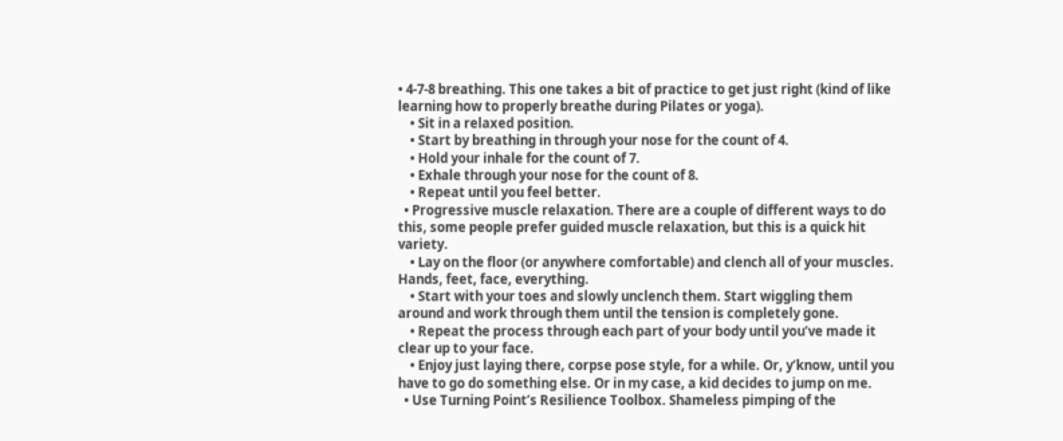• 4-7-8 breathing. This one takes a bit of practice to get just right (kind of like learning how to properly breathe during Pilates or yoga).
    • Sit in a relaxed position.
    • Start by breathing in through your nose for the count of 4.
    • Hold your inhale for the count of 7.
    • Exhale through your nose for the count of 8.
    • Repeat until you feel better.
  • Progressive muscle relaxation. There are a couple of different ways to do this, some people prefer guided muscle relaxation, but this is a quick hit variety.
    • Lay on the floor (or anywhere comfortable) and clench all of your muscles. Hands, feet, face, everything.
    • Start with your toes and slowly unclench them. Start wiggling them around and work through them until the tension is completely gone.
    • Repeat the process through each part of your body until you’ve made it clear up to your face.
    • Enjoy just laying there, corpse pose style, for a while. Or, y’know, until you have to go do something else. Or in my case, a kid decides to jump on me.
  • Use Turning Point’s Resilience Toolbox. Shameless pimping of the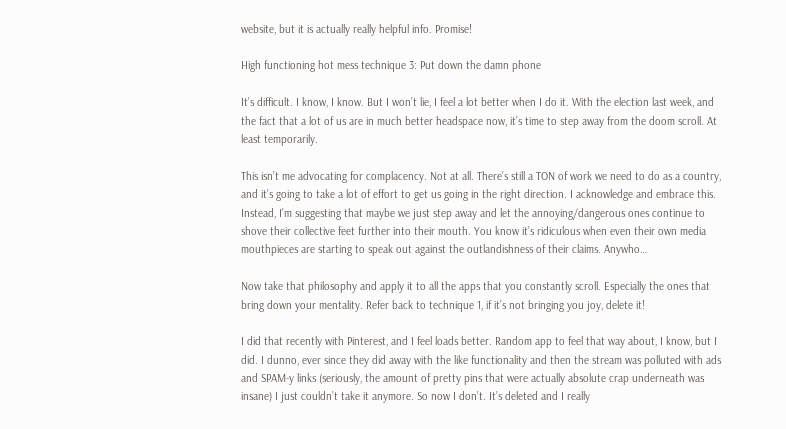website, but it is actually really helpful info. Promise!

High functioning hot mess technique 3: Put down the damn phone

It’s difficult. I know, I know. But I won’t lie, I feel a lot better when I do it. With the election last week, and the fact that a lot of us are in much better headspace now, it’s time to step away from the doom scroll. At least temporarily.

This isn’t me advocating for complacency. Not at all. There’s still a TON of work we need to do as a country, and it’s going to take a lot of effort to get us going in the right direction. I acknowledge and embrace this. Instead, I’m suggesting that maybe we just step away and let the annoying/dangerous ones continue to shove their collective feet further into their mouth. You know it’s ridiculous when even their own media mouthpieces are starting to speak out against the outlandishness of their claims. Anywho…

Now take that philosophy and apply it to all the apps that you constantly scroll. Especially the ones that bring down your mentality. Refer back to technique 1, if it’s not bringing you joy, delete it!

I did that recently with Pinterest, and I feel loads better. Random app to feel that way about, I know, but I did. I dunno, ever since they did away with the like functionality and then the stream was polluted with ads and SPAM-y links (seriously, the amount of pretty pins that were actually absolute crap underneath was insane) I just couldn’t take it anymore. So now I don’t. It’s deleted and I really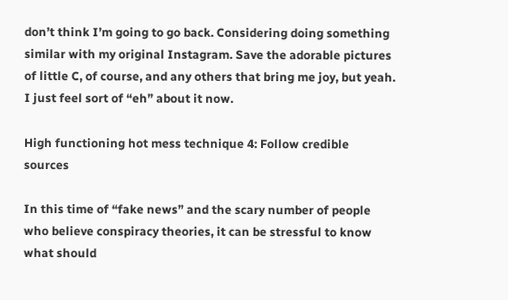don’t think I’m going to go back. Considering doing something similar with my original Instagram. Save the adorable pictures of little C, of course, and any others that bring me joy, but yeah. I just feel sort of “eh” about it now.

High functioning hot mess technique 4: Follow credible sources

In this time of “fake news” and the scary number of people who believe conspiracy theories, it can be stressful to know what should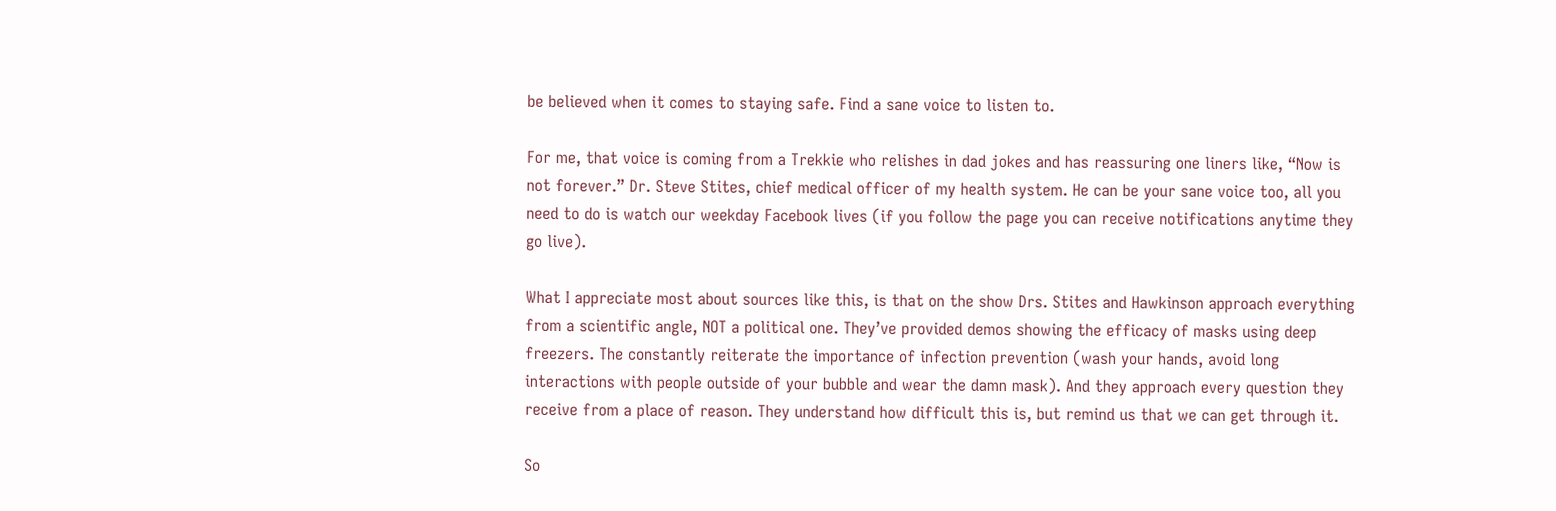be believed when it comes to staying safe. Find a sane voice to listen to.

For me, that voice is coming from a Trekkie who relishes in dad jokes and has reassuring one liners like, “Now is not forever.” Dr. Steve Stites, chief medical officer of my health system. He can be your sane voice too, all you need to do is watch our weekday Facebook lives (if you follow the page you can receive notifications anytime they go live).

What I appreciate most about sources like this, is that on the show Drs. Stites and Hawkinson approach everything from a scientific angle, NOT a political one. They’ve provided demos showing the efficacy of masks using deep freezers. The constantly reiterate the importance of infection prevention (wash your hands, avoid long interactions with people outside of your bubble and wear the damn mask). And they approach every question they receive from a place of reason. They understand how difficult this is, but remind us that we can get through it.

So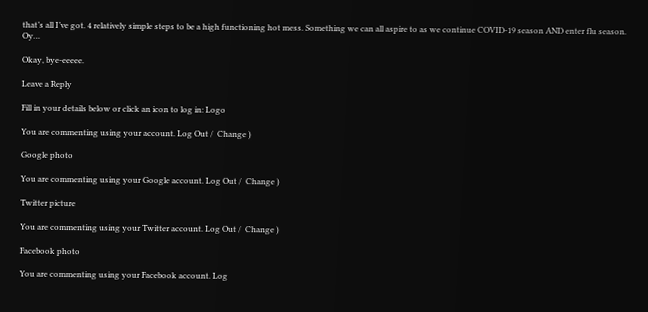that’s all I’ve got. 4 relatively simple steps to be a high functioning hot mess. Something we can all aspire to as we continue COVID-19 season AND enter flu season. Oy…

Okay, bye-eeeee.

Leave a Reply

Fill in your details below or click an icon to log in: Logo

You are commenting using your account. Log Out /  Change )

Google photo

You are commenting using your Google account. Log Out /  Change )

Twitter picture

You are commenting using your Twitter account. Log Out /  Change )

Facebook photo

You are commenting using your Facebook account. Log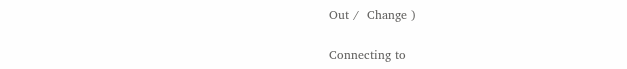Out /  Change )

Connecting to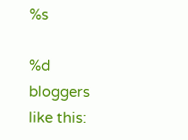%s

%d bloggers like this: